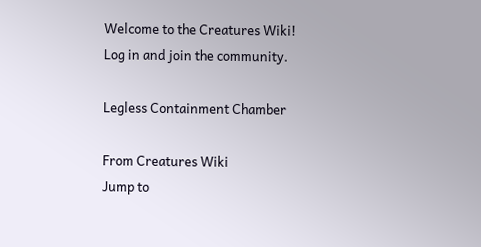Welcome to the Creatures Wiki! Log in and join the community.

Legless Containment Chamber

From Creatures Wiki
Jump to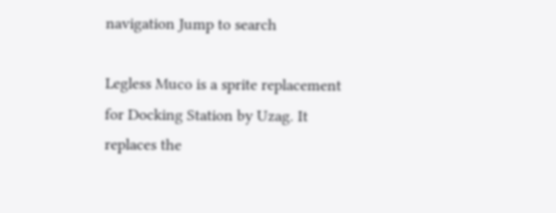navigation Jump to search

Legless Muco is a sprite replacement for Docking Station by Uzag. It replaces the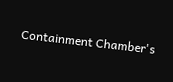Containment Chamber's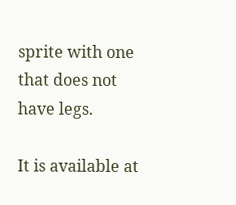sprite with one that does not have legs.

It is available at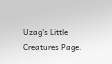Uzag's Little Creatures Page.